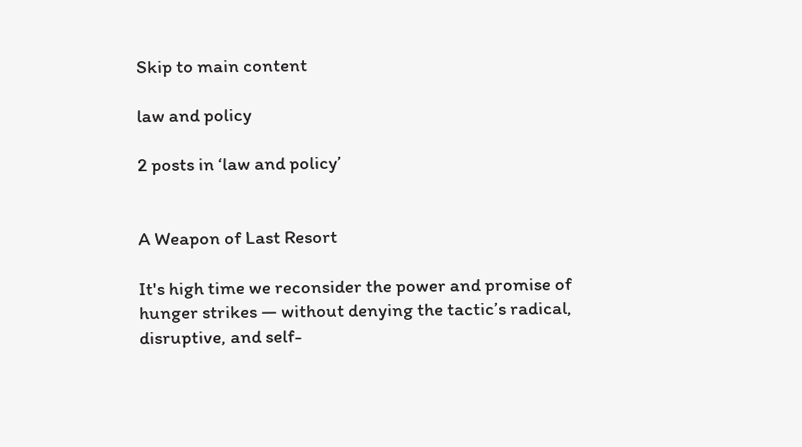Skip to main content

law and policy

2 posts in ‘law and policy’


A Weapon of Last Resort

It's high time we reconsider the power and promise of hunger strikes — without denying the tactic’s radical, disruptive, and self-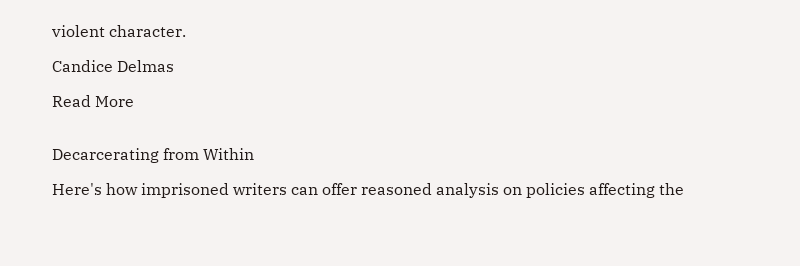violent character.

Candice Delmas

Read More


Decarcerating from Within

Here's how imprisoned writers can offer reasoned analysis on policies affecting the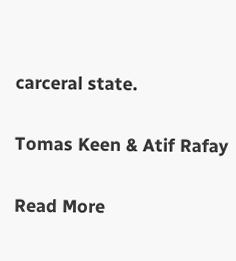carceral state.

Tomas Keen & Atif Rafay

Read More